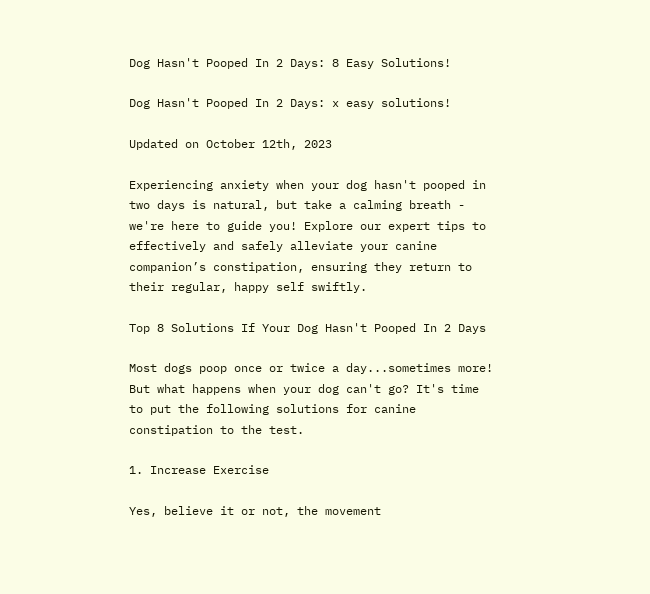Dog Hasn't Pooped In 2 Days: 8 Easy Solutions!

Dog Hasn't Pooped In 2 Days: x easy solutions!

Updated on October 12th, 2023

Experiencing anxiety when your dog hasn't pooped in two days is natural, but take a calming breath - we're here to guide you! Explore our expert tips to effectively and safely alleviate your canine companion’s constipation, ensuring they return to their regular, happy self swiftly.

Top 8 Solutions If Your Dog Hasn't Pooped In 2 Days

Most dogs poop once or twice a day...sometimes more! But what happens when your dog can't go? It's time to put the following solutions for canine constipation to the test.

1. Increase Exercise

Yes, believe it or not, the movement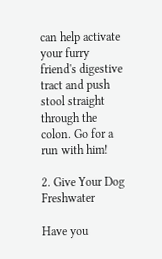can help activate your furry friend's digestive tract and push stool straight through the colon. Go for a run with him!

2. Give Your Dog Freshwater

Have you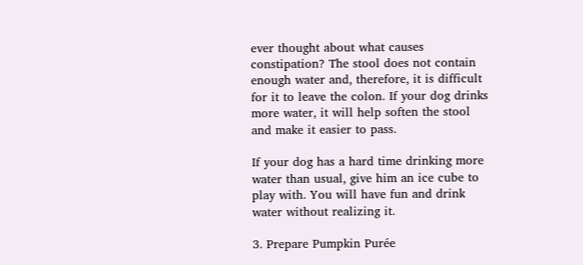ever thought about what causes constipation? The stool does not contain enough water and, therefore, it is difficult for it to leave the colon. If your dog drinks more water, it will help soften the stool and make it easier to pass.

If your dog has a hard time drinking more water than usual, give him an ice cube to play with. You will have fun and drink water without realizing it.

3. Prepare Pumpkin Purée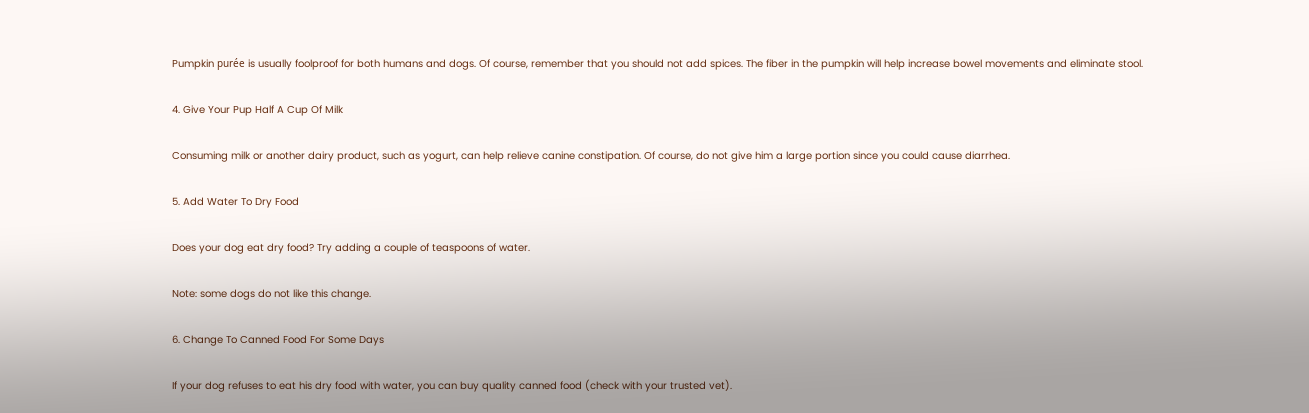Pumpkin purée is usually foolproof for both humans and dogs. Of course, remember that you should not add spices. The fiber in the pumpkin will help increase bowel movements and eliminate stool.

4. Give Your Pup Half A Cup Of Milk

Consuming milk or another dairy product, such as yogurt, can help relieve canine constipation. Of course, do not give him a large portion since you could cause diarrhea.

5. Add Water To Dry Food

Does your dog eat dry food? Try adding a couple of teaspoons of water.

Note: some dogs do not like this change.

6. Change To Canned Food For Some Days

If your dog refuses to eat his dry food with water, you can buy quality canned food (check with your trusted vet).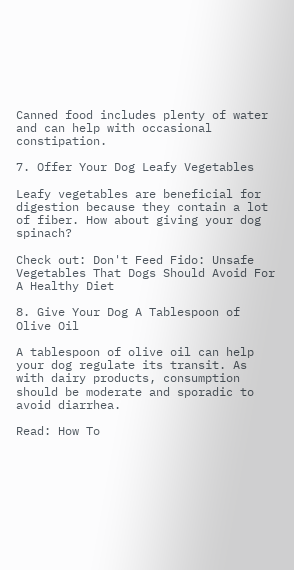Canned food includes plenty of water and can help with occasional constipation.

7. Offer Your Dog Leafy Vegetables

Leafy vegetables are beneficial for digestion because they contain a lot of fiber. How about giving your dog spinach?

Check out: Don't Feed Fido: Unsafe Vegetables That Dogs Should Avoid For A Healthy Diet

8. Give Your Dog A Tablespoon of Olive Oil

A tablespoon of olive oil can help your dog regulate its transit. As with dairy products, consumption should be moderate and sporadic to avoid diarrhea.

Read: How To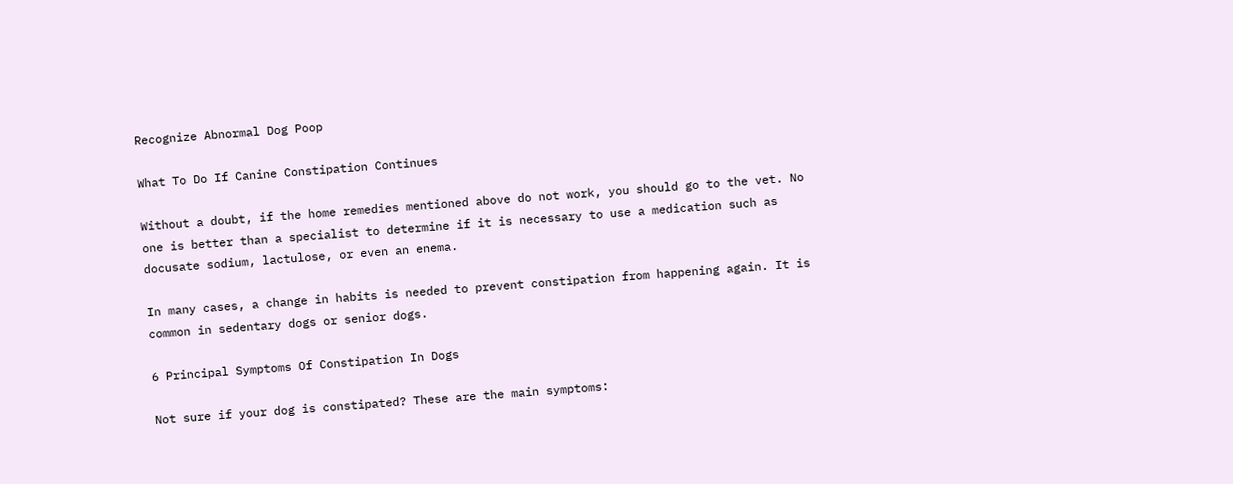Recognize Abnormal Dog Poop

What To Do If Canine Constipation Continues

Without a doubt, if the home remedies mentioned above do not work, you should go to the vet. No one is better than a specialist to determine if it is necessary to use a medication such as docusate sodium, lactulose, or even an enema.

In many cases, a change in habits is needed to prevent constipation from happening again. It is common in sedentary dogs or senior dogs.

6 Principal Symptoms Of Constipation In Dogs

Not sure if your dog is constipated? These are the main symptoms: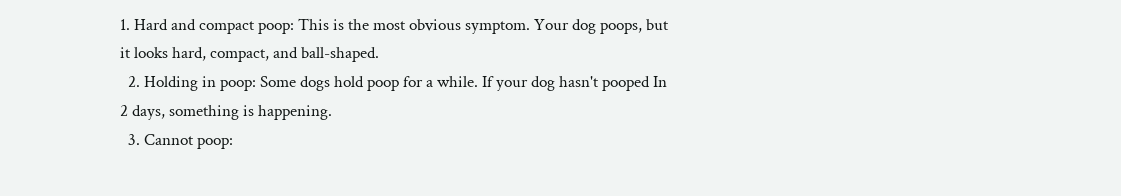1. Hard and compact poop: This is the most obvious symptom. Your dog poops, but it looks hard, compact, and ball-shaped.
  2. Holding in poop: Some dogs hold poop for a while. If your dog hasn't pooped In 2 days, something is happening.
  3. Cannot poop: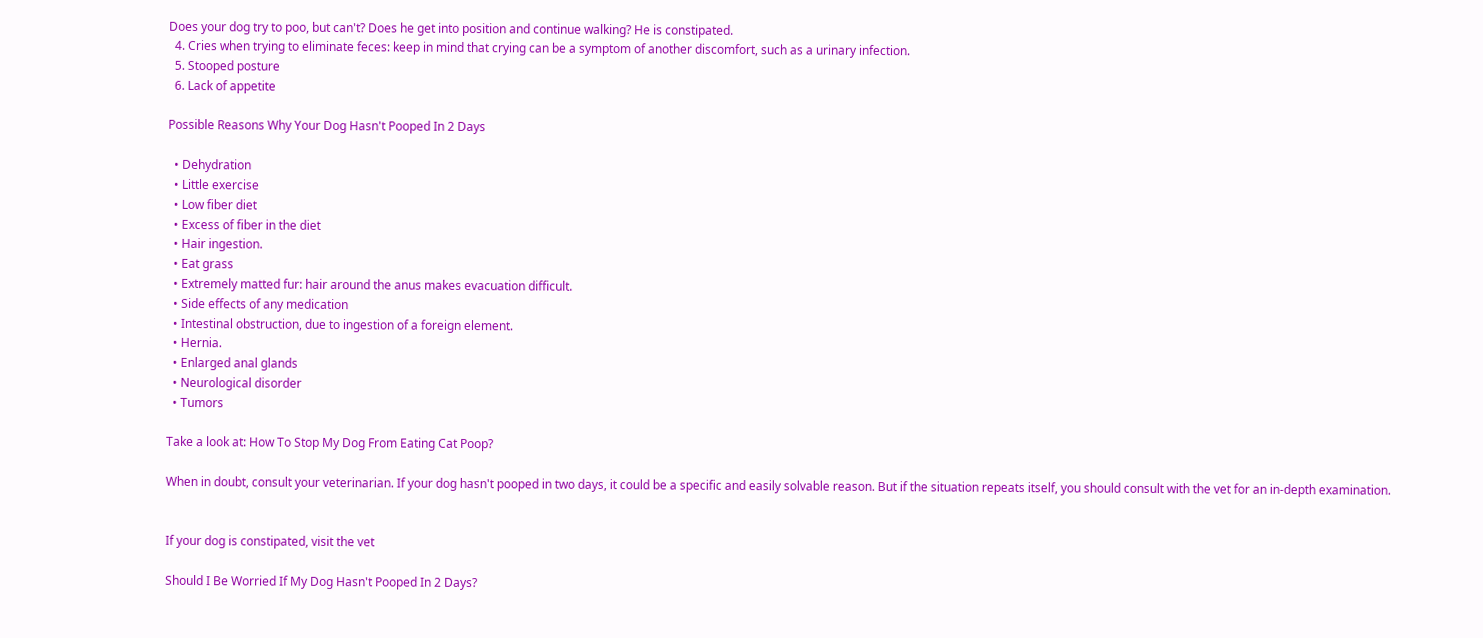Does your dog try to poo, but can't? Does he get into position and continue walking? He is constipated.
  4. Cries when trying to eliminate feces: keep in mind that crying can be a symptom of another discomfort, such as a urinary infection.
  5. Stooped posture
  6. Lack of appetite

Possible Reasons Why Your Dog Hasn't Pooped In 2 Days

  • Dehydration
  • Little exercise
  • Low fiber diet
  • Excess of fiber in the diet
  • Hair ingestion.
  • Eat grass
  • Extremely matted fur: hair around the anus makes evacuation difficult.
  • Side effects of any medication
  • Intestinal obstruction, due to ingestion of a foreign element.
  • Hernia.
  • Enlarged anal glands
  • Neurological disorder
  • Tumors

Take a look at: How To Stop My Dog From Eating Cat Poop?

When in doubt, consult your veterinarian. If your dog hasn't pooped in two days, it could be a specific and easily solvable reason. But if the situation repeats itself, you should consult with the vet for an in-depth examination.


If your dog is constipated, visit the vet

Should I Be Worried If My Dog Hasn't Pooped In 2 Days?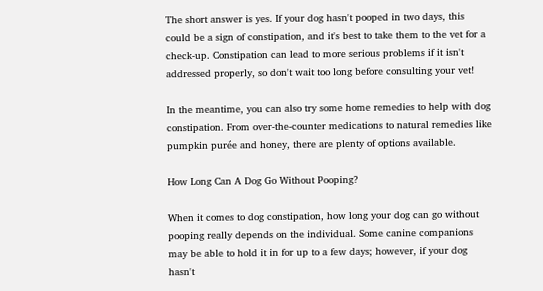The short answer is yes. If your dog hasn't pooped in two days, this could be a sign of constipation, and it's best to take them to the vet for a check-up. Constipation can lead to more serious problems if it isn't addressed properly, so don't wait too long before consulting your vet!

In the meantime, you can also try some home remedies to help with dog constipation. From over-the-counter medications to natural remedies like pumpkin purée and honey, there are plenty of options available.

How Long Can A Dog Go Without Pooping?

When it comes to dog constipation, how long your dog can go without pooping really depends on the individual. Some canine companions may be able to hold it in for up to a few days; however, if your dog hasn't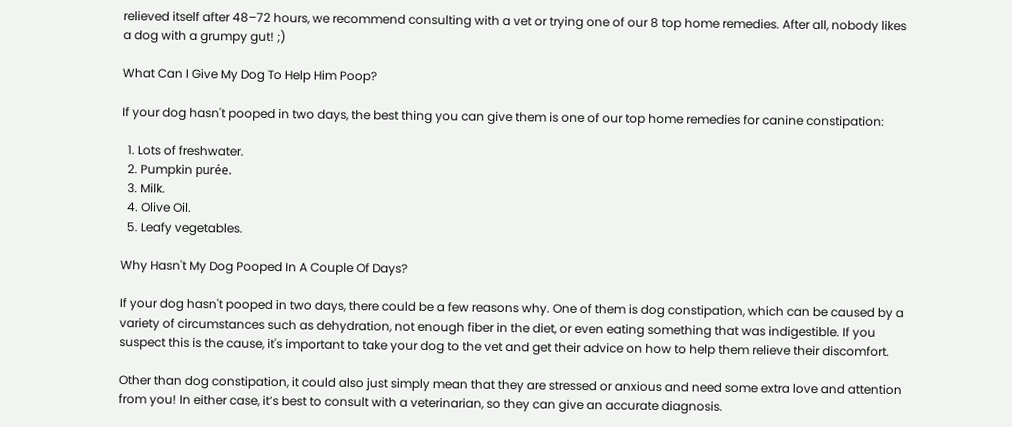relieved itself after 48–72 hours, we recommend consulting with a vet or trying one of our 8 top home remedies. After all, nobody likes a dog with a grumpy gut! ;)

What Can I Give My Dog To Help Him Poop?

If your dog hasn't pooped in two days, the best thing you can give them is one of our top home remedies for canine constipation:

  1. Lots of freshwater.
  2. Pumpkin purée.
  3. Milk.
  4. Olive Oil.
  5. Leafy vegetables.

Why Hasn't My Dog Pooped In A Couple Of Days?

If your dog hasn't pooped in two days, there could be a few reasons why. One of them is dog constipation, which can be caused by a variety of circumstances such as dehydration, not enough fiber in the diet, or even eating something that was indigestible. If you suspect this is the cause, it's important to take your dog to the vet and get their advice on how to help them relieve their discomfort.

Other than dog constipation, it could also just simply mean that they are stressed or anxious and need some extra love and attention from you! In either case, it’s best to consult with a veterinarian, so they can give an accurate diagnosis.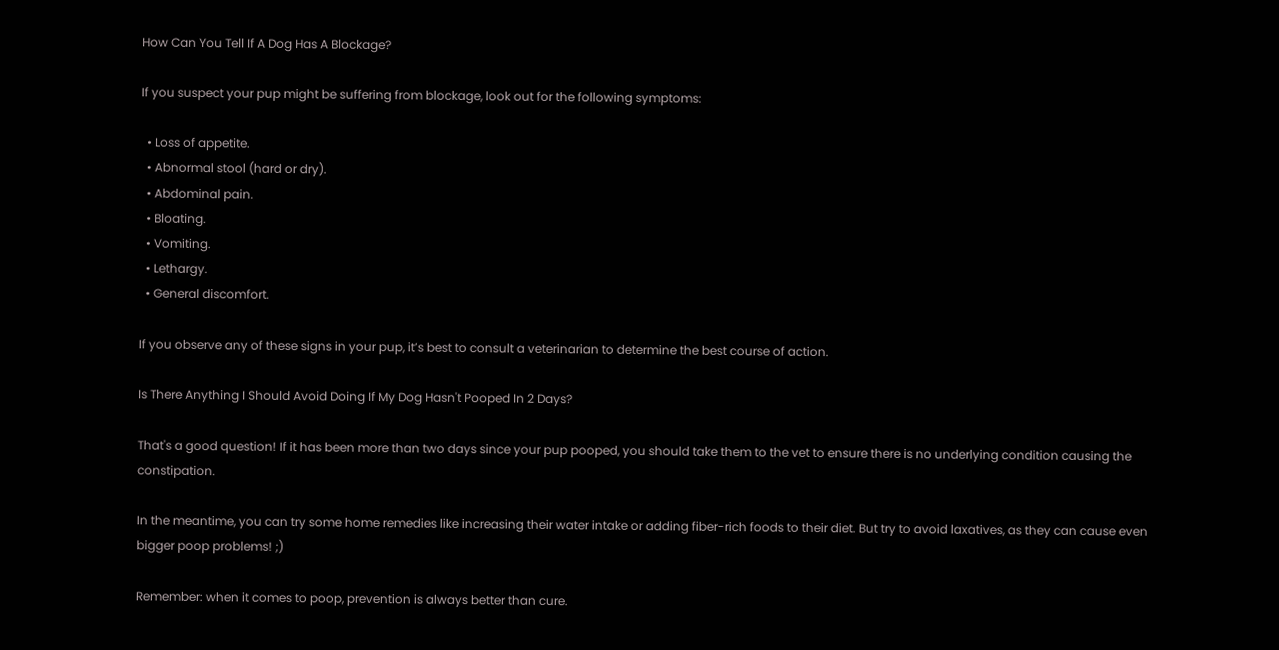How Can You Tell If A Dog Has A Blockage?

If you suspect your pup might be suffering from blockage, look out for the following symptoms:

  • Loss of appetite.
  • Abnormal stool (hard or dry).
  • Abdominal pain.
  • Bloating.
  • Vomiting.
  • Lethargy.
  • General discomfort.

If you observe any of these signs in your pup, it’s best to consult a veterinarian to determine the best course of action.

Is There Anything I Should Avoid Doing If My Dog Hasn't Pooped In 2 Days?

That's a good question! If it has been more than two days since your pup pooped, you should take them to the vet to ensure there is no underlying condition causing the constipation.

In the meantime, you can try some home remedies like increasing their water intake or adding fiber-rich foods to their diet. But try to avoid laxatives, as they can cause even bigger poop problems! ;)

Remember: when it comes to poop, prevention is always better than cure.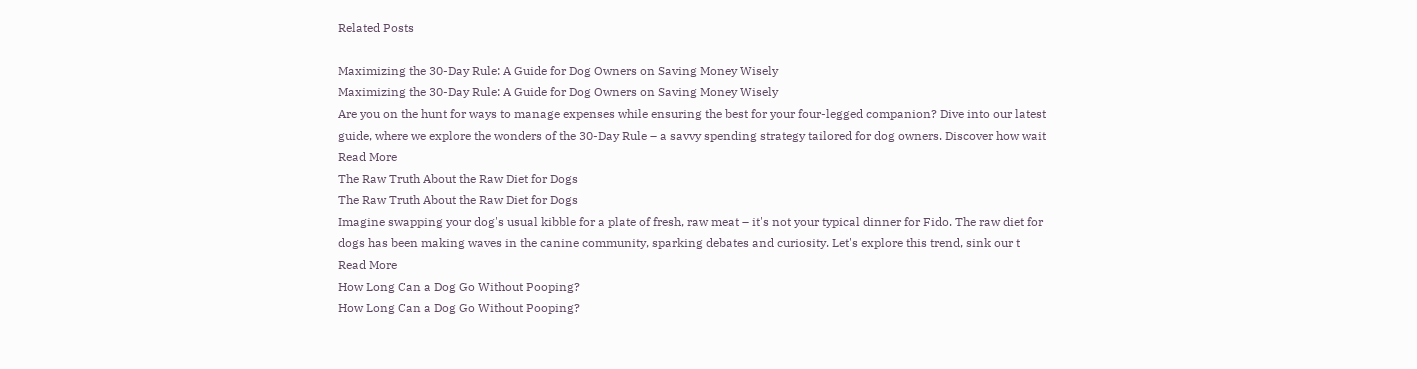Related Posts

Maximizing the 30-Day Rule: A Guide for Dog Owners on Saving Money Wisely
Maximizing the 30-Day Rule: A Guide for Dog Owners on Saving Money Wisely
Are you on the hunt for ways to manage expenses while ensuring the best for your four-legged companion? Dive into our latest guide, where we explore the wonders of the 30-Day Rule – a savvy spending strategy tailored for dog owners. Discover how wait
Read More
The Raw Truth About the Raw Diet for Dogs
The Raw Truth About the Raw Diet for Dogs
Imagine swapping your dog's usual kibble for a plate of fresh, raw meat – it's not your typical dinner for Fido. The raw diet for dogs has been making waves in the canine community, sparking debates and curiosity. Let's explore this trend, sink our t
Read More
How Long Can a Dog Go Without Pooping?
How Long Can a Dog Go Without Pooping?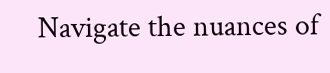Navigate the nuances of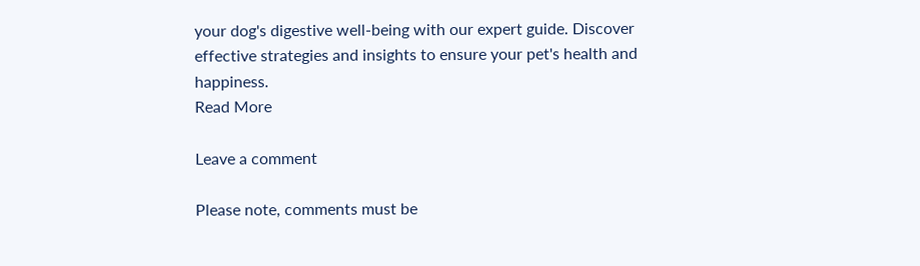your dog's digestive well-being with our expert guide. Discover effective strategies and insights to ensure your pet's health and happiness.
Read More

Leave a comment

Please note, comments must be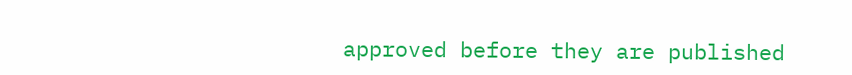approved before they are published